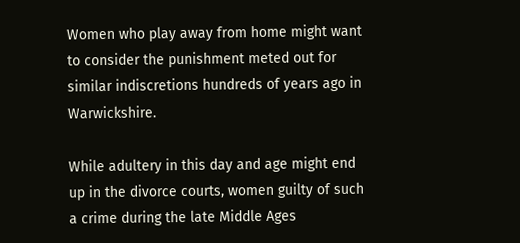Women who play away from home might want to consider the punishment meted out for similar indiscretions hundreds of years ago in Warwickshire.

While adultery in this day and age might end up in the divorce courts, women guilty of such a crime during the late Middle Ages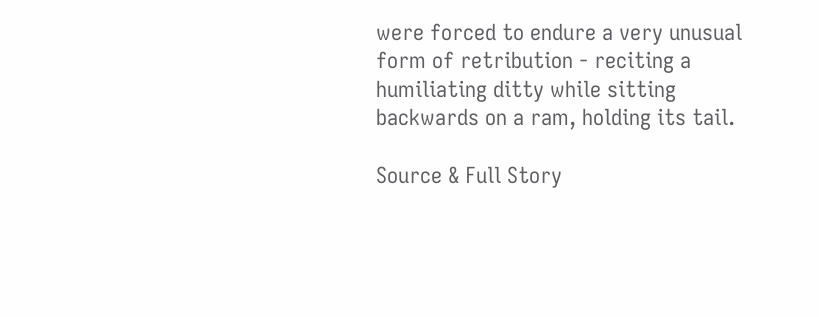were forced to endure a very unusual form of retribution - reciting a humiliating ditty while sitting backwards on a ram, holding its tail.

Source & Full Story